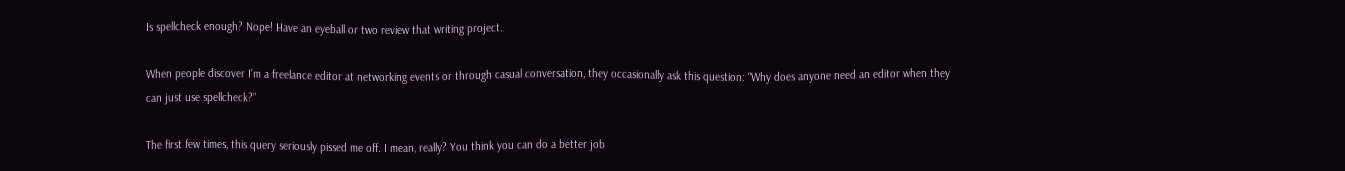Is spellcheck enough? Nope! Have an eyeball or two review that writing project.

When people discover I’m a freelance editor at networking events or through casual conversation, they occasionally ask this question: “Why does anyone need an editor when they can just use spellcheck?”

The first few times, this query seriously pissed me off. I mean, really? You think you can do a better job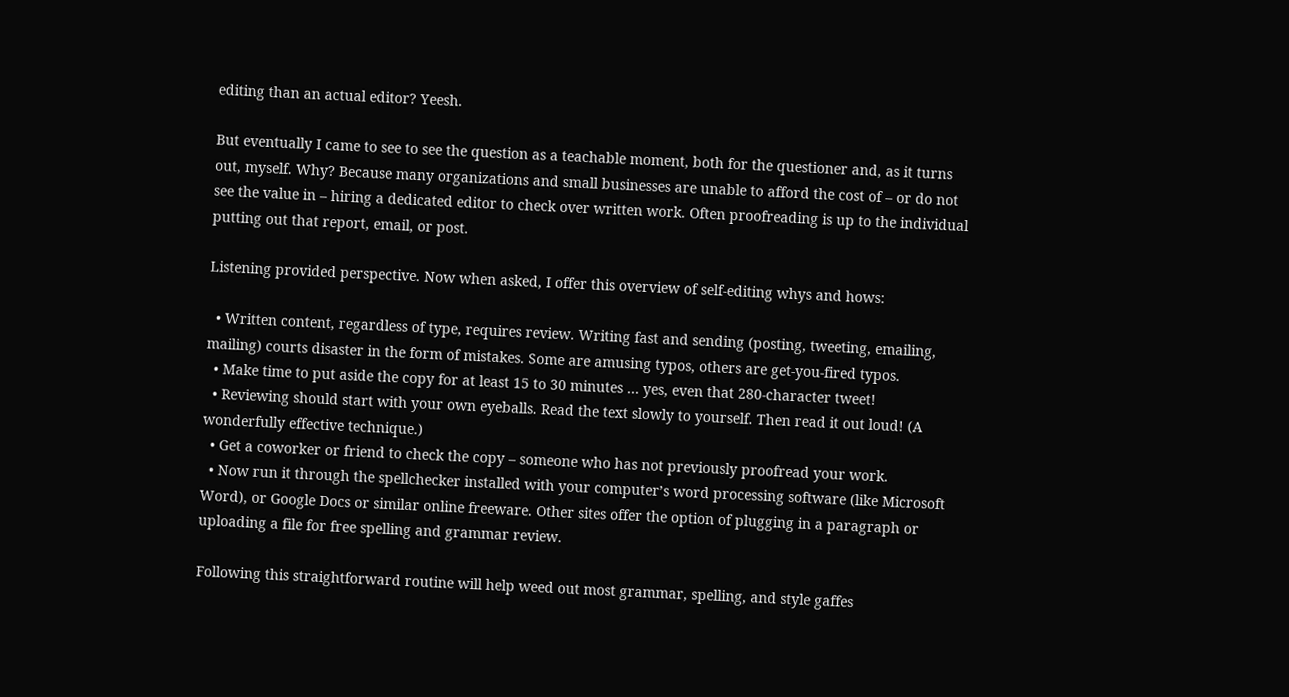editing than an actual editor? Yeesh.

But eventually I came to see to see the question as a teachable moment, both for the questioner and, as it turns out, myself. Why? Because many organizations and small businesses are unable to afford the cost of – or do not see the value in – hiring a dedicated editor to check over written work. Often proofreading is up to the individual putting out that report, email, or post.

Listening provided perspective. Now when asked, I offer this overview of self-editing whys and hows:

  • Written content, regardless of type, requires review. Writing fast and sending (posting, tweeting, emailing, mailing) courts disaster in the form of mistakes. Some are amusing typos, others are get-you-fired typos.
  • Make time to put aside the copy for at least 15 to 30 minutes … yes, even that 280-character tweet!
  • Reviewing should start with your own eyeballs. Read the text slowly to yourself. Then read it out loud! (A wonderfully effective technique.)
  • Get a coworker or friend to check the copy – someone who has not previously proofread your work.
  • Now run it through the spellchecker installed with your computer’s word processing software (like Microsoft Word), or Google Docs or similar online freeware. Other sites offer the option of plugging in a paragraph or uploading a file for free spelling and grammar review.

Following this straightforward routine will help weed out most grammar, spelling, and style gaffes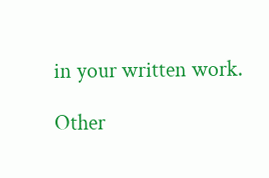in your written work.

Other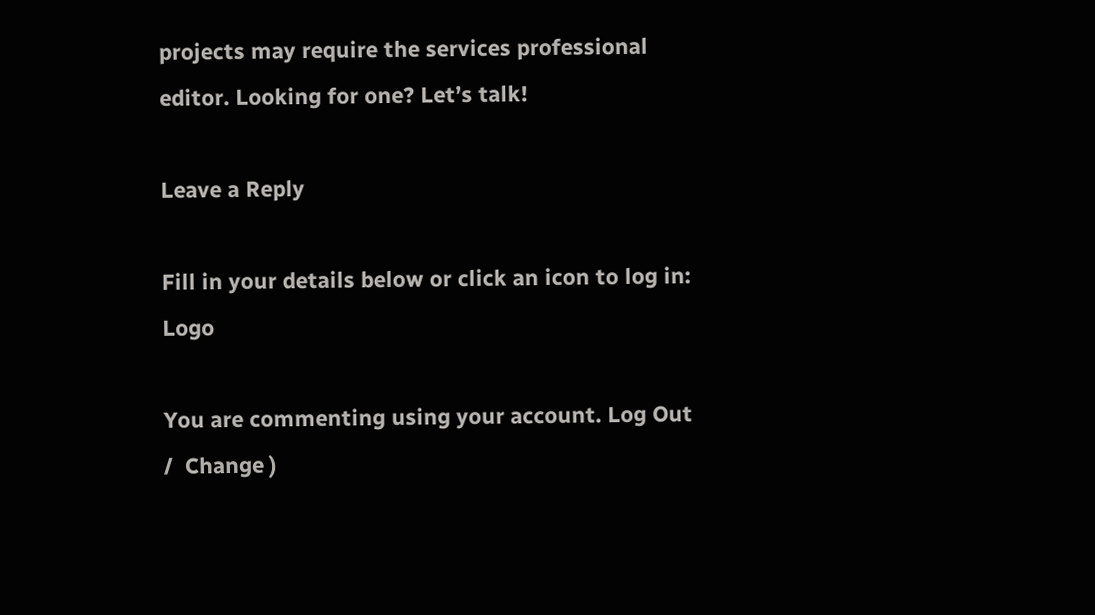projects may require the services professional editor. Looking for one? Let’s talk!

Leave a Reply

Fill in your details below or click an icon to log in: Logo

You are commenting using your account. Log Out /  Change )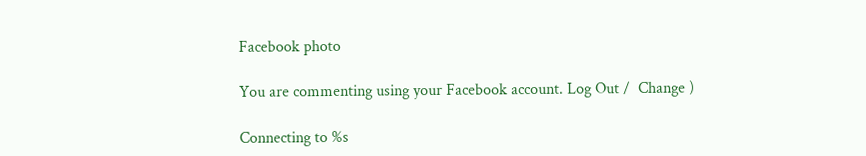Facebook photo

You are commenting using your Facebook account. Log Out /  Change )

Connecting to %s